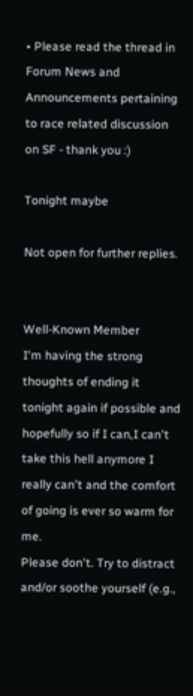• Please read the thread in Forum News and Announcements pertaining to race related discussion on SF - thank you :)

Tonight maybe

Not open for further replies.


Well-Known Member
I'm having the strong thoughts of ending it tonight again if possible and hopefully so if I can,I can't take this hell anymore I really can't and the comfort of going is ever so warm for me.
Please don't. Try to distract and/or soothe yourself (e.g.,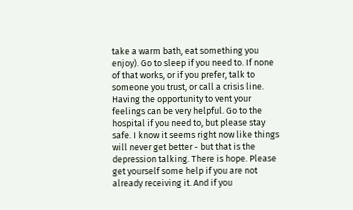take a warm bath, eat something you enjoy). Go to sleep if you need to. If none of that works, or if you prefer, talk to someone you trust, or call a crisis line. Having the opportunity to vent your feelings can be very helpful. Go to the hospital if you need to, but please stay safe. I know it seems right now like things will never get better - but that is the depression talking. There is hope. Please get yourself some help if you are not already receiving it. And if you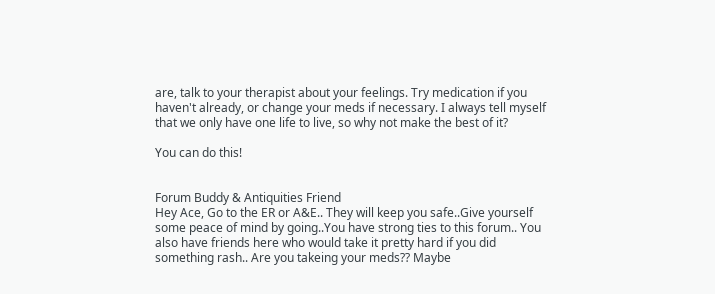are, talk to your therapist about your feelings. Try medication if you haven't already, or change your meds if necessary. I always tell myself that we only have one life to live, so why not make the best of it?

You can do this!


Forum Buddy & Antiquities Friend
Hey Ace, Go to the ER or A&E.. They will keep you safe..Give yourself some peace of mind by going..You have strong ties to this forum.. You also have friends here who would take it pretty hard if you did something rash.. Are you takeing your meds?? Maybe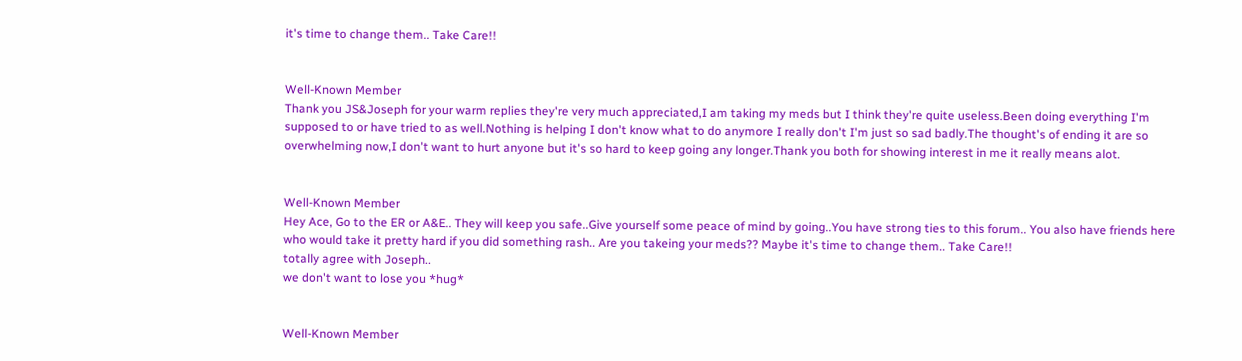it's time to change them.. Take Care!!


Well-Known Member
Thank you JS&Joseph for your warm replies they're very much appreciated,I am taking my meds but I think they're quite useless.Been doing everything I'm supposed to or have tried to as well.Nothing is helping I don't know what to do anymore I really don't I'm just so sad badly.The thought's of ending it are so overwhelming now,I don't want to hurt anyone but it's so hard to keep going any longer.Thank you both for showing interest in me it really means alot.


Well-Known Member
Hey Ace, Go to the ER or A&E.. They will keep you safe..Give yourself some peace of mind by going..You have strong ties to this forum.. You also have friends here who would take it pretty hard if you did something rash.. Are you takeing your meds?? Maybe it's time to change them.. Take Care!!
totally agree with Joseph..
we don't want to lose you *hug*


Well-Known Member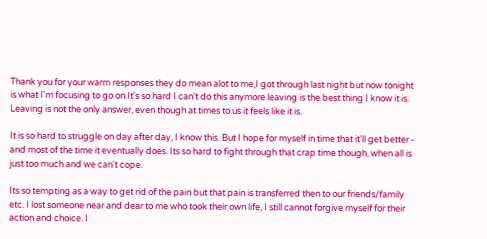Thank you for your warm responses they do mean alot to me,I got through last night but now tonight is what I'm focusing to go on.It's so hard I can't do this anymore leaving is the best thing I know it is.
Leaving is not the only answer, even though at times to us it feels like it is.

It is so hard to struggle on day after day, I know this. But I hope for myself in time that it'll get better - and most of the time it eventually does. Its so hard to fight through that crap time though, when all is just too much and we can't cope.

Its so tempting as a way to get rid of the pain but that pain is transferred then to our friends/family etc. I lost someone near and dear to me who took their own life, I still cannot forgive myself for their action and choice. I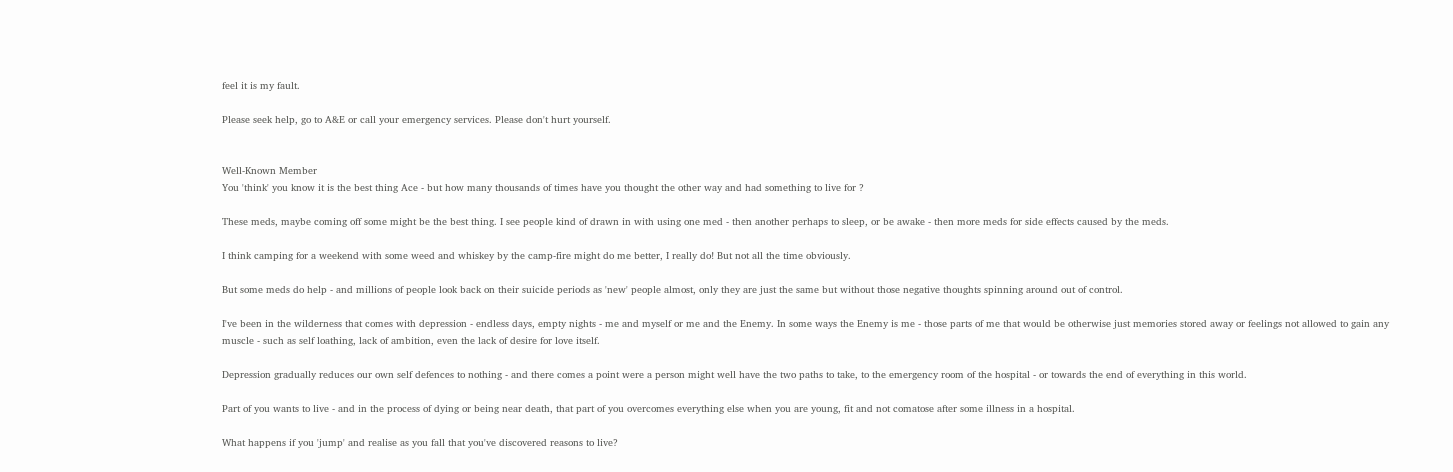feel it is my fault.

Please seek help, go to A&E or call your emergency services. Please don't hurt yourself.


Well-Known Member
You 'think' you know it is the best thing Ace - but how many thousands of times have you thought the other way and had something to live for ?

These meds, maybe coming off some might be the best thing. I see people kind of drawn in with using one med - then another perhaps to sleep, or be awake - then more meds for side effects caused by the meds.

I think camping for a weekend with some weed and whiskey by the camp-fire might do me better, I really do! But not all the time obviously.

But some meds do help - and millions of people look back on their suicide periods as 'new' people almost, only they are just the same but without those negative thoughts spinning around out of control.

I've been in the wilderness that comes with depression - endless days, empty nights - me and myself or me and the Enemy. In some ways the Enemy is me - those parts of me that would be otherwise just memories stored away or feelings not allowed to gain any muscle - such as self loathing, lack of ambition, even the lack of desire for love itself.

Depression gradually reduces our own self defences to nothing - and there comes a point were a person might well have the two paths to take, to the emergency room of the hospital - or towards the end of everything in this world.

Part of you wants to live - and in the process of dying or being near death, that part of you overcomes everything else when you are young, fit and not comatose after some illness in a hospital.

What happens if you 'jump' and realise as you fall that you've discovered reasons to live?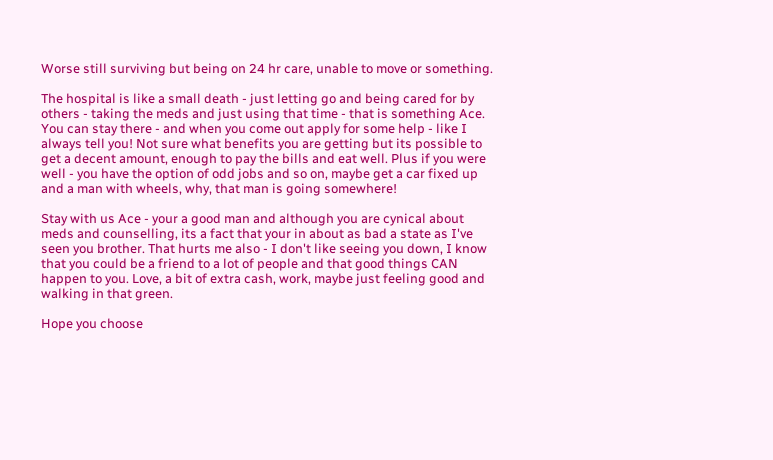Worse still surviving but being on 24 hr care, unable to move or something.

The hospital is like a small death - just letting go and being cared for by others - taking the meds and just using that time - that is something Ace. You can stay there - and when you come out apply for some help - like I always tell you! Not sure what benefits you are getting but its possible to get a decent amount, enough to pay the bills and eat well. Plus if you were well - you have the option of odd jobs and so on, maybe get a car fixed up and a man with wheels, why, that man is going somewhere!

Stay with us Ace - your a good man and although you are cynical about meds and counselling, its a fact that your in about as bad a state as I've seen you brother. That hurts me also - I don't like seeing you down, I know that you could be a friend to a lot of people and that good things CAN happen to you. Love, a bit of extra cash, work, maybe just feeling good and walking in that green.

Hope you choose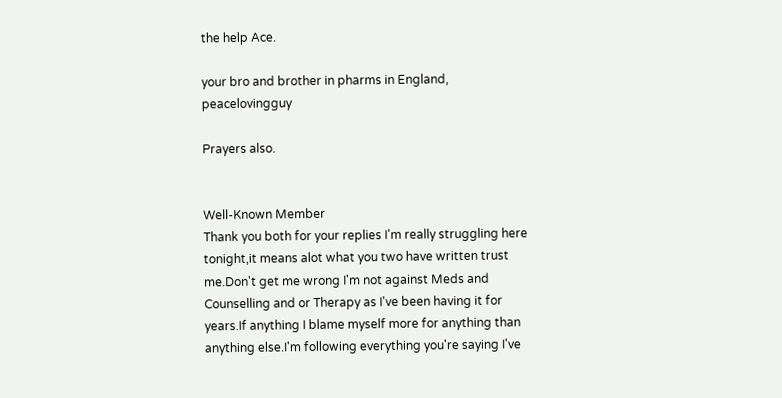the help Ace.

your bro and brother in pharms in England, peacelovingguy

Prayers also.


Well-Known Member
Thank you both for your replies I'm really struggling here tonight,it means alot what you two have written trust me.Don't get me wrong I'm not against Meds and Counselling and or Therapy as I've been having it for years.If anything I blame myself more for anything than anything else.I'm following everything you're saying I've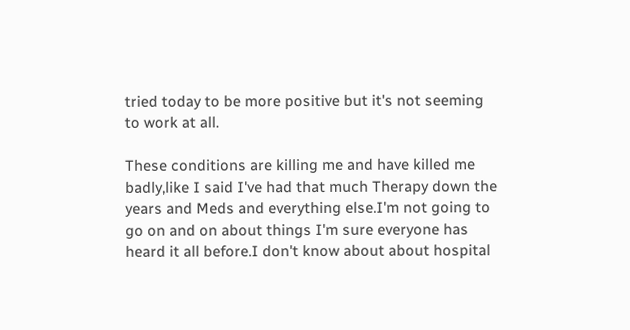tried today to be more positive but it's not seeming to work at all.

These conditions are killing me and have killed me badly,like I said I've had that much Therapy down the years and Meds and everything else.I'm not going to go on and on about things I'm sure everyone has heard it all before.I don't know about about hospital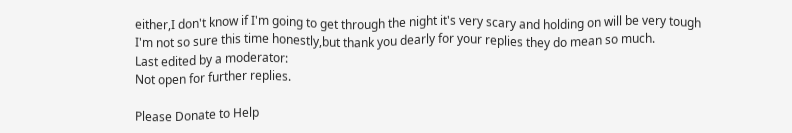either,I don't know if I'm going to get through the night it's very scary and holding on will be very tough I'm not so sure this time honestly,but thank you dearly for your replies they do mean so much.
Last edited by a moderator:
Not open for further replies.

Please Donate to Help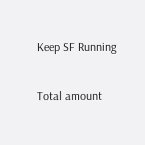Keep SF Running

Total amount